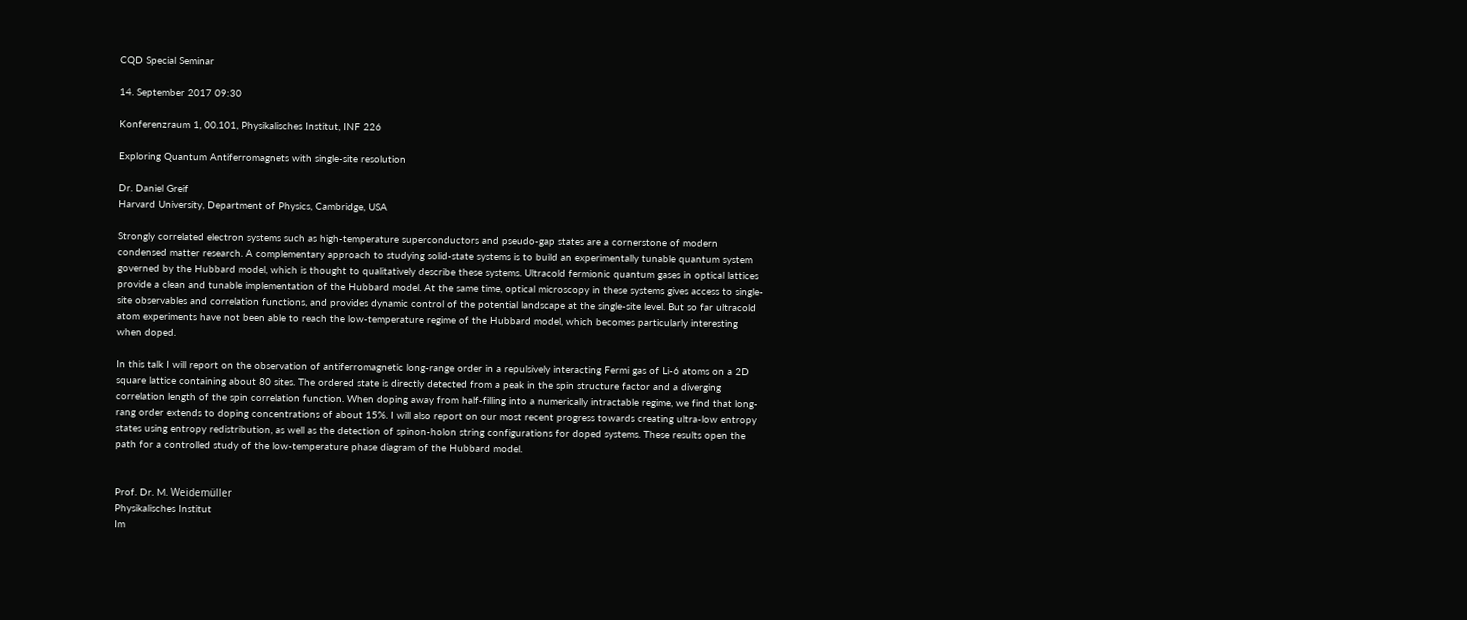CQD Special Seminar

14. September 2017 09:30

Konferenzraum 1, 00.101, Physikalisches Institut, INF 226

Exploring Quantum Antiferromagnets with single-site resolution

Dr. Daniel Greif
Harvard University, Department of Physics, Cambridge, USA

Strongly correlated electron systems such as high-temperature superconductors and pseudo-gap states are a cornerstone of modern condensed matter research. A complementary approach to studying solid-state systems is to build an experimentally tunable quantum system governed by the Hubbard model, which is thought to qualitatively describe these systems. Ultracold fermionic quantum gases in optical lattices provide a clean and tunable implementation of the Hubbard model. At the same time, optical microscopy in these systems gives access to single-site observables and correlation functions, and provides dynamic control of the potential landscape at the single-site level. But so far ultracold atom experiments have not been able to reach the low-temperature regime of the Hubbard model, which becomes particularly interesting when doped.

In this talk I will report on the observation of antiferromagnetic long-range order in a repulsively interacting Fermi gas of Li-6 atoms on a 2D square lattice containing about 80 sites. The ordered state is directly detected from a peak in the spin structure factor and a diverging correlation length of the spin correlation function. When doping away from half-filling into a numerically intractable regime, we find that long-rang order extends to doping concentrations of about 15%. I will also report on our most recent progress towards creating ultra-low entropy states using entropy redistribution, as well as the detection of spinon-holon string configurations for doped systems. These results open the path for a controlled study of the low-temperature phase diagram of the Hubbard model.


Prof. Dr. M. Weidemüller
Physikalisches Institut
Im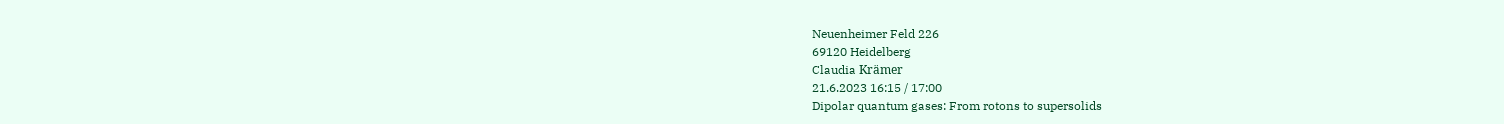Neuenheimer Feld 226
69120 Heidelberg
Claudia Krämer
21.6.2023 16:15 / 17:00
Dipolar quantum gases: From rotons to supersolids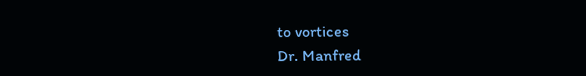to vortices
Dr. Manfred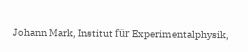Johann Mark, Institut für Experimentalphysik,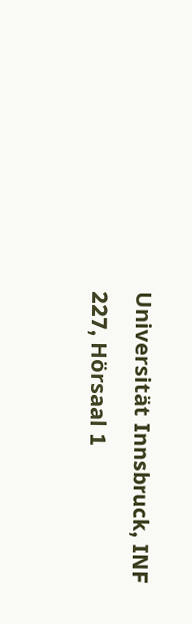Universität Innsbruck, INF 227, Hörsaal 1